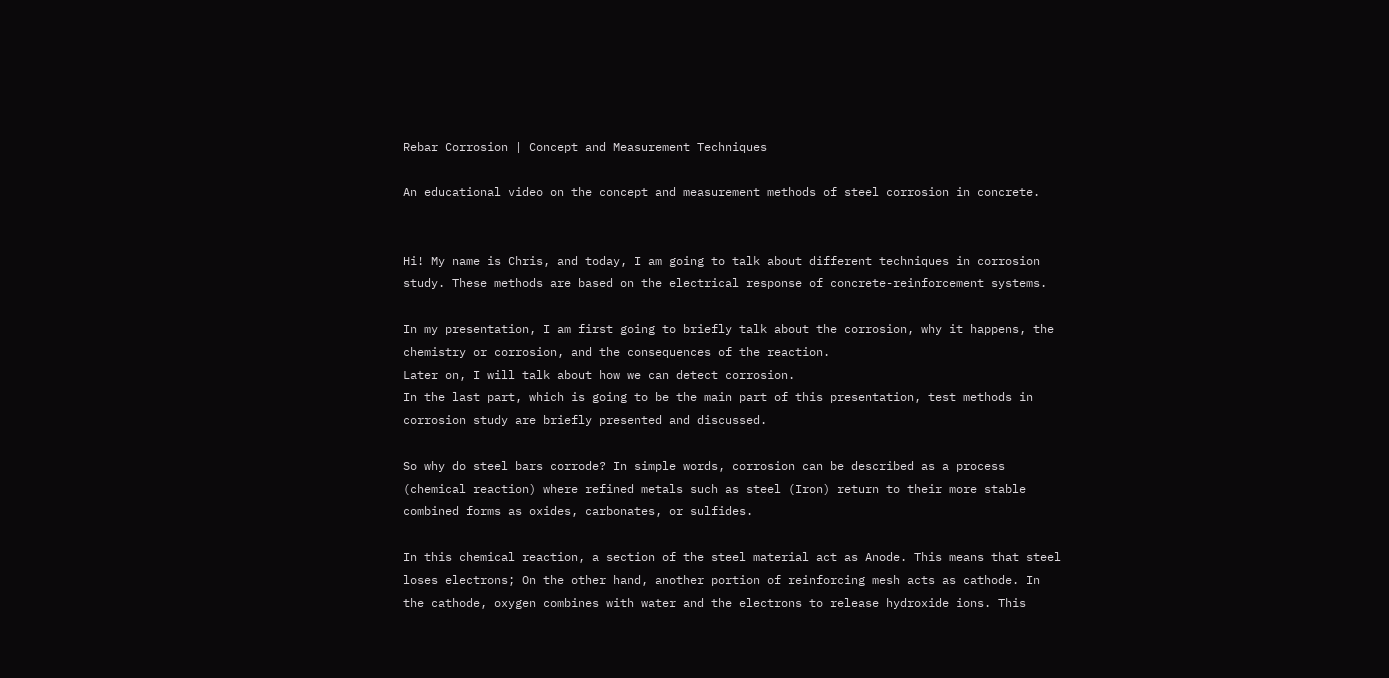Rebar Corrosion | Concept and Measurement Techniques

An educational video on the concept and measurement methods of steel corrosion in concrete.


Hi! My name is Chris, and today, I am going to talk about different techniques in corrosion study. These methods are based on the electrical response of concrete-reinforcement systems.

In my presentation, I am first going to briefly talk about the corrosion, why it happens, the chemistry or corrosion, and the consequences of the reaction.
Later on, I will talk about how we can detect corrosion.
In the last part, which is going to be the main part of this presentation, test methods in corrosion study are briefly presented and discussed.

So why do steel bars corrode? In simple words, corrosion can be described as a process (chemical reaction) where refined metals such as steel (Iron) return to their more stable combined forms as oxides, carbonates, or sulfides.

In this chemical reaction, a section of the steel material act as Anode. This means that steel loses electrons; On the other hand, another portion of reinforcing mesh acts as cathode. In the cathode, oxygen combines with water and the electrons to release hydroxide ions. This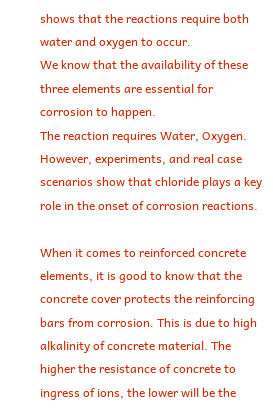shows that the reactions require both water and oxygen to occur.
We know that the availability of these three elements are essential for corrosion to happen.
The reaction requires Water, Oxygen. However, experiments, and real case scenarios show that chloride plays a key role in the onset of corrosion reactions.

When it comes to reinforced concrete elements, it is good to know that the concrete cover protects the reinforcing bars from corrosion. This is due to high alkalinity of concrete material. The higher the resistance of concrete to ingress of ions, the lower will be the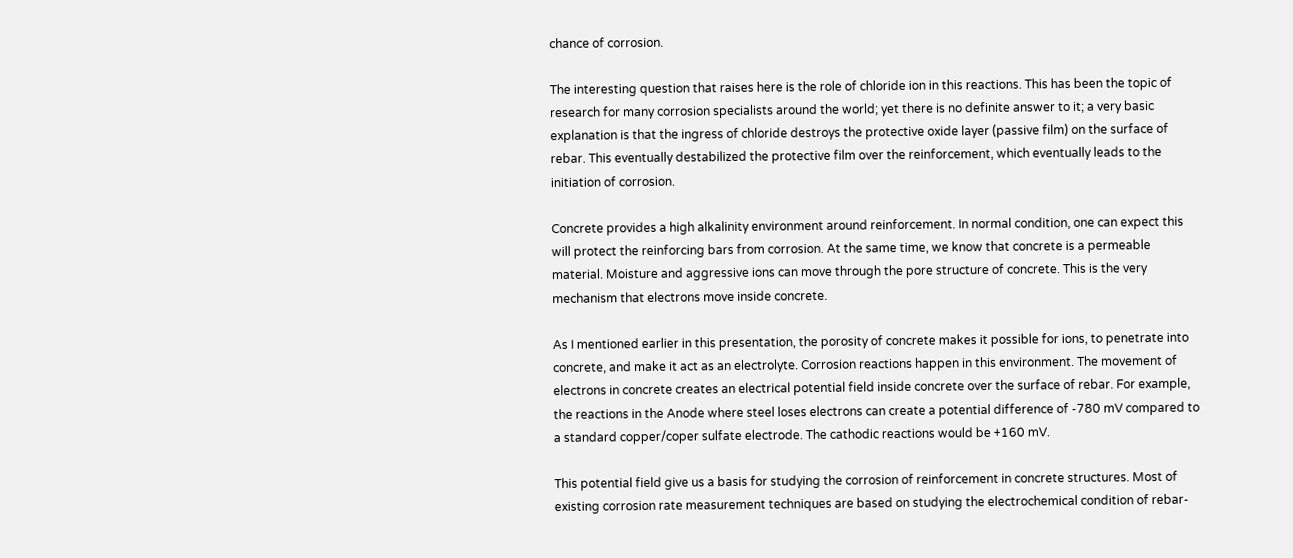chance of corrosion.

The interesting question that raises here is the role of chloride ion in this reactions. This has been the topic of research for many corrosion specialists around the world; yet there is no definite answer to it; a very basic explanation is that the ingress of chloride destroys the protective oxide layer (passive film) on the surface of rebar. This eventually destabilized the protective film over the reinforcement, which eventually leads to the initiation of corrosion.

Concrete provides a high alkalinity environment around reinforcement. In normal condition, one can expect this will protect the reinforcing bars from corrosion. At the same time, we know that concrete is a permeable material. Moisture and aggressive ions can move through the pore structure of concrete. This is the very mechanism that electrons move inside concrete.

As I mentioned earlier in this presentation, the porosity of concrete makes it possible for ions, to penetrate into concrete, and make it act as an electrolyte. Corrosion reactions happen in this environment. The movement of electrons in concrete creates an electrical potential field inside concrete over the surface of rebar. For example, the reactions in the Anode where steel loses electrons can create a potential difference of -780 mV compared to a standard copper/coper sulfate electrode. The cathodic reactions would be +160 mV.

This potential field give us a basis for studying the corrosion of reinforcement in concrete structures. Most of existing corrosion rate measurement techniques are based on studying the electrochemical condition of rebar-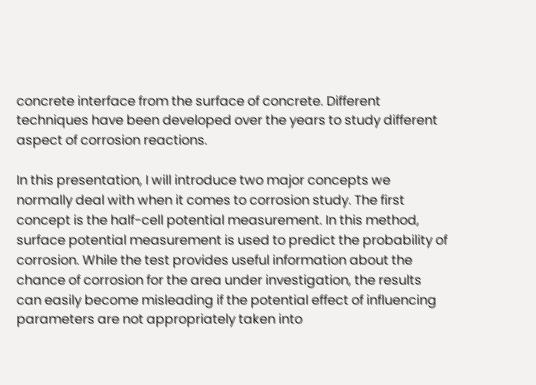concrete interface from the surface of concrete. Different techniques have been developed over the years to study different aspect of corrosion reactions.

In this presentation, I will introduce two major concepts we normally deal with when it comes to corrosion study. The first concept is the half-cell potential measurement. In this method, surface potential measurement is used to predict the probability of corrosion. While the test provides useful information about the chance of corrosion for the area under investigation, the results can easily become misleading if the potential effect of influencing parameters are not appropriately taken into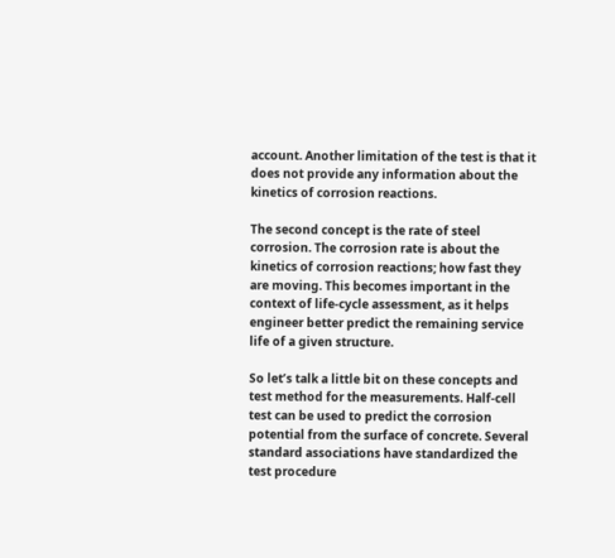account. Another limitation of the test is that it does not provide any information about the kinetics of corrosion reactions.

The second concept is the rate of steel corrosion. The corrosion rate is about the kinetics of corrosion reactions; how fast they are moving. This becomes important in the context of life-cycle assessment, as it helps engineer better predict the remaining service life of a given structure.

So let’s talk a little bit on these concepts and test method for the measurements. Half-cell test can be used to predict the corrosion potential from the surface of concrete. Several standard associations have standardized the test procedure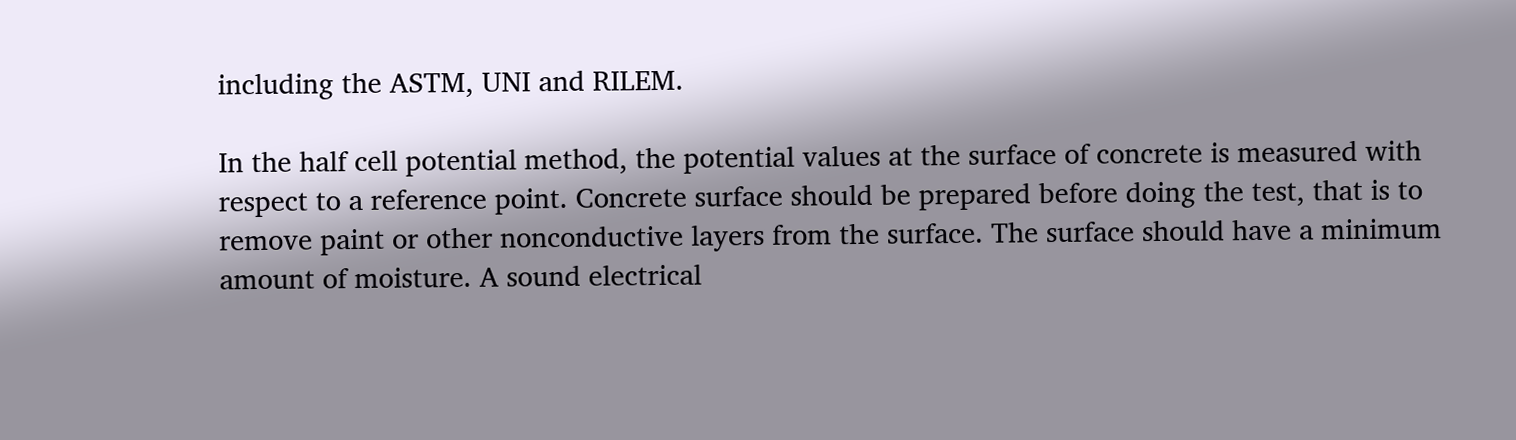including the ASTM, UNI and RILEM.

In the half cell potential method, the potential values at the surface of concrete is measured with respect to a reference point. Concrete surface should be prepared before doing the test, that is to remove paint or other nonconductive layers from the surface. The surface should have a minimum amount of moisture. A sound electrical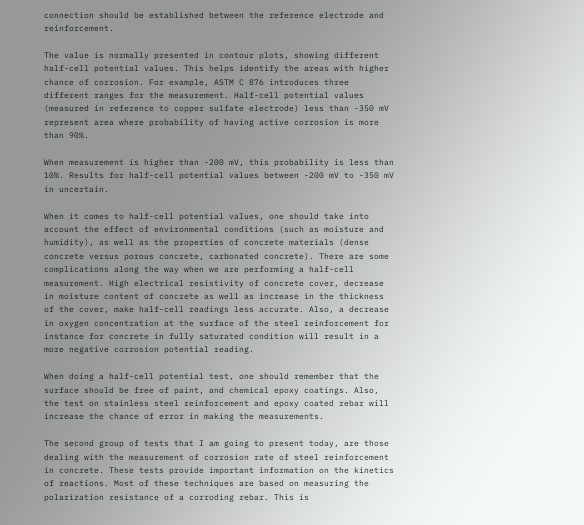connection should be established between the reference electrode and reinforcement.

The value is normally presented in contour plots, showing different half-cell potential values. This helps identify the areas with higher chance of corrosion. For example, ASTM C 876 introduces three different ranges for the measurement. Half-cell potential values (measured in reference to copper sulfate electrode) less than -350 mV represent area where probability of having active corrosion is more than 90%.

When measurement is higher than -200 mV, this probability is less than 10%. Results for half-cell potential values between -200 mV to -350 mV in uncertain.

When it comes to half-cell potential values, one should take into account the effect of environmental conditions (such as moisture and humidity), as well as the properties of concrete materials (dense concrete versus porous concrete, carbonated concrete). There are some complications along the way when we are performing a half-cell measurement. High electrical resistivity of concrete cover, decrease in moisture content of concrete as well as increase in the thickness of the cover, make half-cell readings less accurate. Also, a decrease in oxygen concentration at the surface of the steel reinforcement for instance for concrete in fully saturated condition will result in a more negative corrosion potential reading.

When doing a half-cell potential test, one should remember that the surface should be free of paint, and chemical epoxy coatings. Also, the test on stainless steel reinforcement and epoxy coated rebar will increase the chance of error in making the measurements.

The second group of tests that I am going to present today, are those dealing with the measurement of corrosion rate of steel reinforcement in concrete. These tests provide important information on the kinetics of reactions. Most of these techniques are based on measuring the polarization resistance of a corroding rebar. This is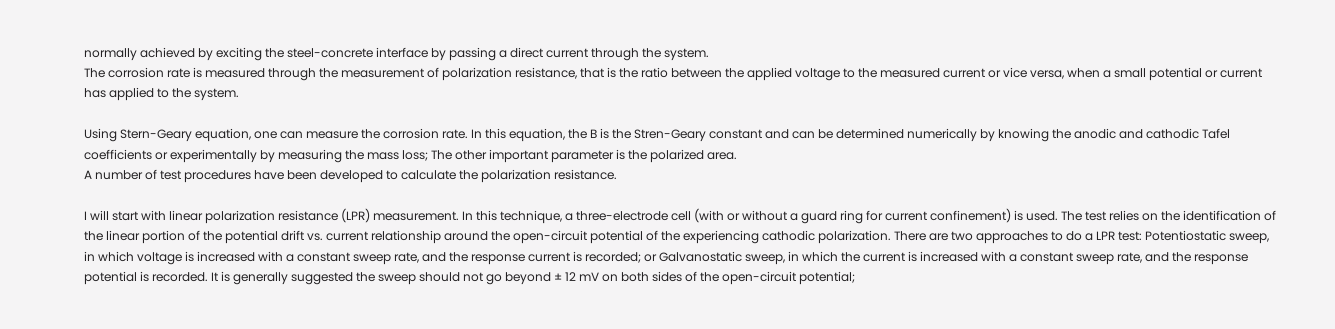normally achieved by exciting the steel-concrete interface by passing a direct current through the system.
The corrosion rate is measured through the measurement of polarization resistance, that is the ratio between the applied voltage to the measured current or vice versa, when a small potential or current has applied to the system.

Using Stern-Geary equation, one can measure the corrosion rate. In this equation, the B is the Stren-Geary constant and can be determined numerically by knowing the anodic and cathodic Tafel coefficients or experimentally by measuring the mass loss; The other important parameter is the polarized area.
A number of test procedures have been developed to calculate the polarization resistance.

I will start with linear polarization resistance (LPR) measurement. In this technique, a three-electrode cell (with or without a guard ring for current confinement) is used. The test relies on the identification of the linear portion of the potential drift vs. current relationship around the open-circuit potential of the experiencing cathodic polarization. There are two approaches to do a LPR test: Potentiostatic sweep, in which voltage is increased with a constant sweep rate, and the response current is recorded; or Galvanostatic sweep, in which the current is increased with a constant sweep rate, and the response potential is recorded. It is generally suggested the sweep should not go beyond ± 12 mV on both sides of the open-circuit potential;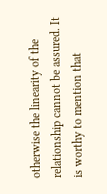otherwise the linearity of the relationship cannot be assured. It is worthy to mention that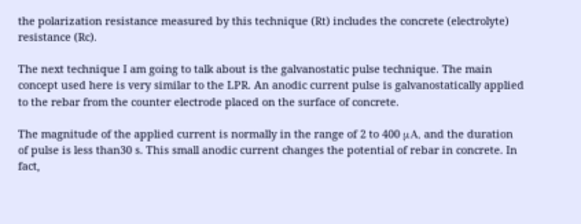the polarization resistance measured by this technique (Rt) includes the concrete (electrolyte) resistance (Rc).

The next technique I am going to talk about is the galvanostatic pulse technique. The main concept used here is very similar to the LPR. An anodic current pulse is galvanostatically applied to the rebar from the counter electrode placed on the surface of concrete.

The magnitude of the applied current is normally in the range of 2 to 400 μA, and the duration of pulse is less than30 s. This small anodic current changes the potential of rebar in concrete. In fact,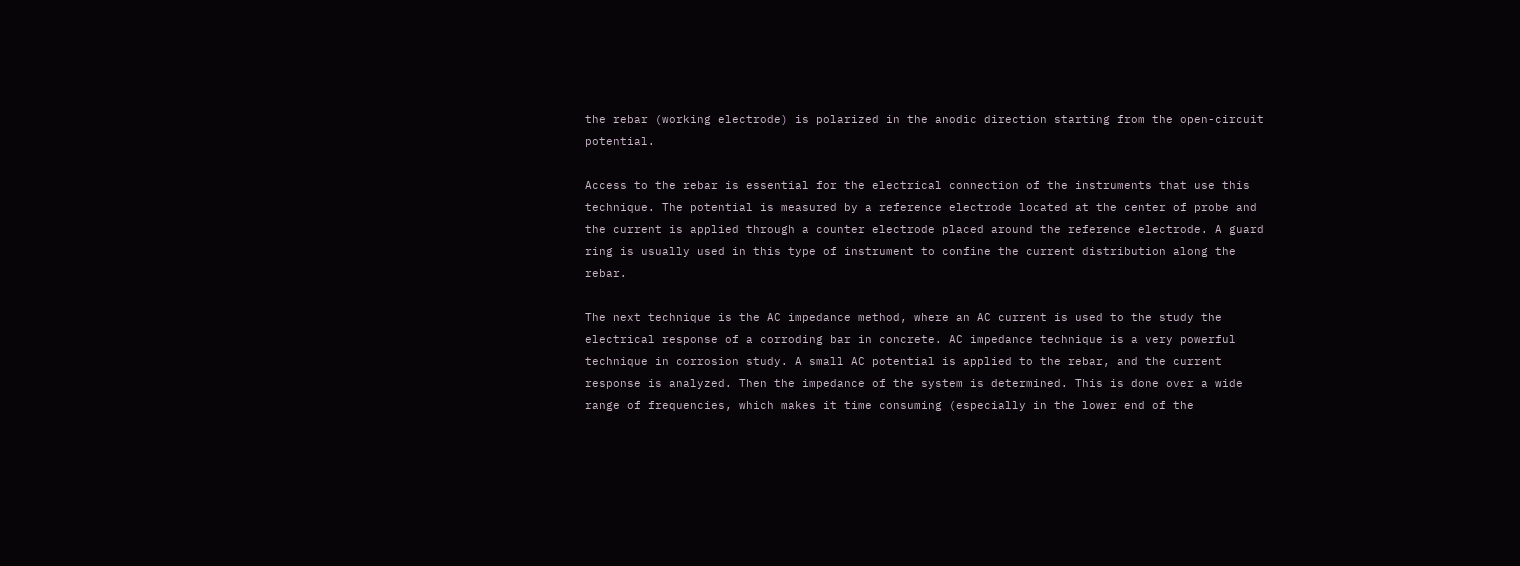the rebar (working electrode) is polarized in the anodic direction starting from the open-circuit potential.

Access to the rebar is essential for the electrical connection of the instruments that use this technique. The potential is measured by a reference electrode located at the center of probe and the current is applied through a counter electrode placed around the reference electrode. A guard ring is usually used in this type of instrument to confine the current distribution along the rebar.

The next technique is the AC impedance method, where an AC current is used to the study the electrical response of a corroding bar in concrete. AC impedance technique is a very powerful technique in corrosion study. A small AC potential is applied to the rebar, and the current response is analyzed. Then the impedance of the system is determined. This is done over a wide range of frequencies, which makes it time consuming (especially in the lower end of the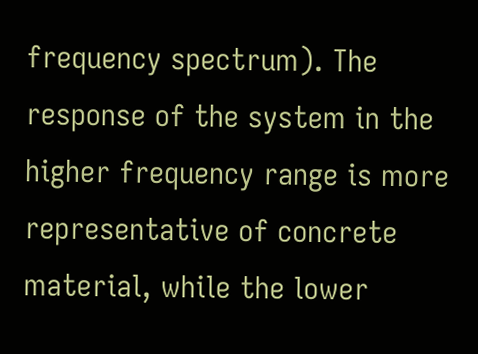frequency spectrum). The response of the system in the higher frequency range is more representative of concrete material, while the lower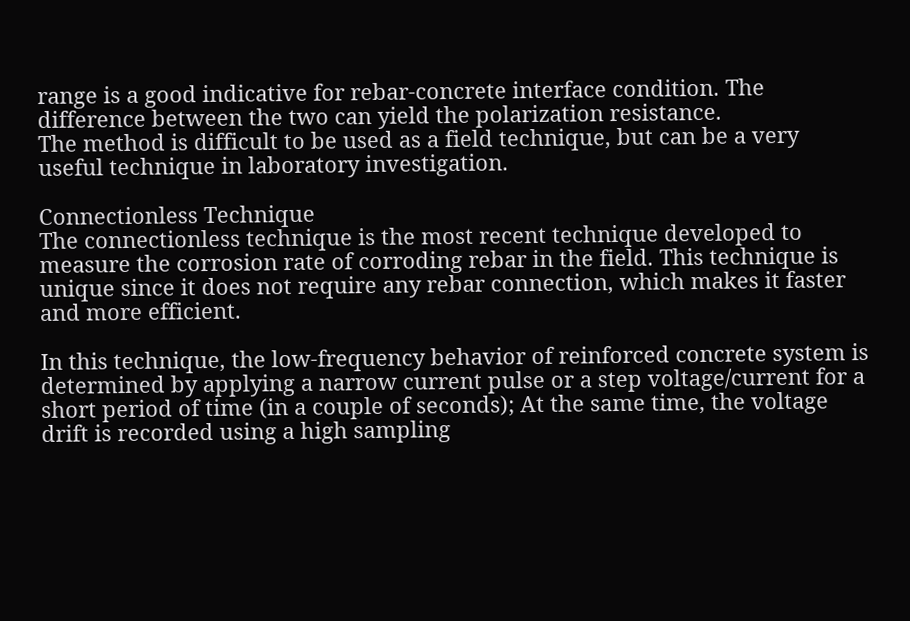range is a good indicative for rebar-concrete interface condition. The difference between the two can yield the polarization resistance.
The method is difficult to be used as a field technique, but can be a very useful technique in laboratory investigation.

Connectionless Technique
The connectionless technique is the most recent technique developed to measure the corrosion rate of corroding rebar in the field. This technique is unique since it does not require any rebar connection, which makes it faster and more efficient.

In this technique, the low-frequency behavior of reinforced concrete system is determined by applying a narrow current pulse or a step voltage/current for a short period of time (in a couple of seconds); At the same time, the voltage drift is recorded using a high sampling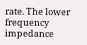rate. The lower frequency impedance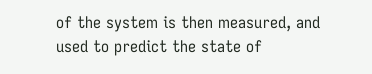of the system is then measured, and used to predict the state of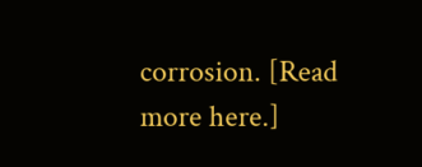corrosion. [Read more here.]